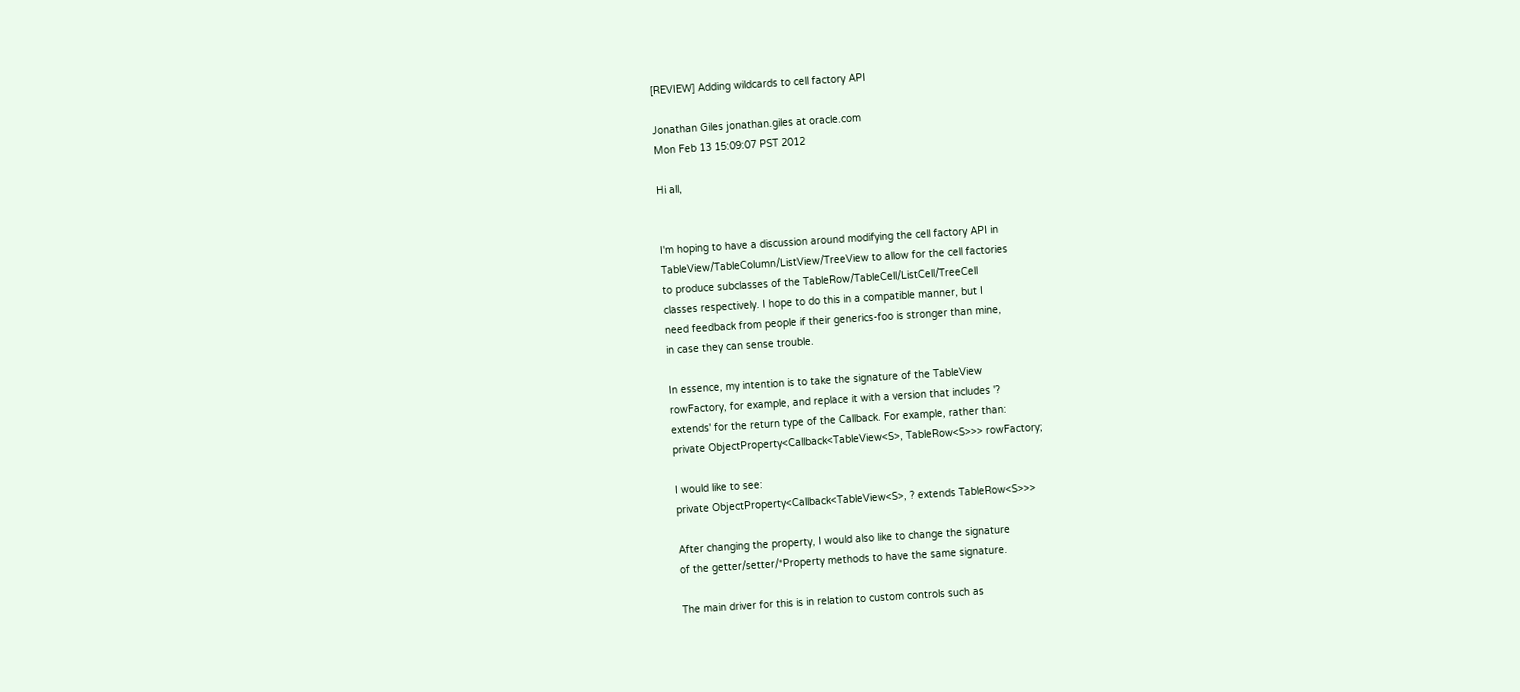[REVIEW] Adding wildcards to cell factory API

Jonathan Giles jonathan.giles at oracle.com
Mon Feb 13 15:09:07 PST 2012

Hi all,


I'm hoping to have a discussion around modifying the cell factory API in
TableView/TableColumn/ListView/TreeView to allow for the cell factories
to produce subclasses of the TableRow/TableCell/ListCell/TreeCell
classes respectively. I hope to do this in a compatible manner, but I
need feedback from people if their generics-foo is stronger than mine,
in case they can sense trouble.

In essence, my intention is to take the signature of the TableView
rowFactory, for example, and replace it with a version that includes '?
extends' for the return type of the Callback. For example, rather than:
private ObjectProperty<Callback<TableView<S>, TableRow<S>>> rowFactory;

I would like to see:
private ObjectProperty<Callback<TableView<S>, ? extends TableRow<S>>>

After changing the property, I would also like to change the signature
of the getter/setter/*Property methods to have the same signature.

The main driver for this is in relation to custom controls such as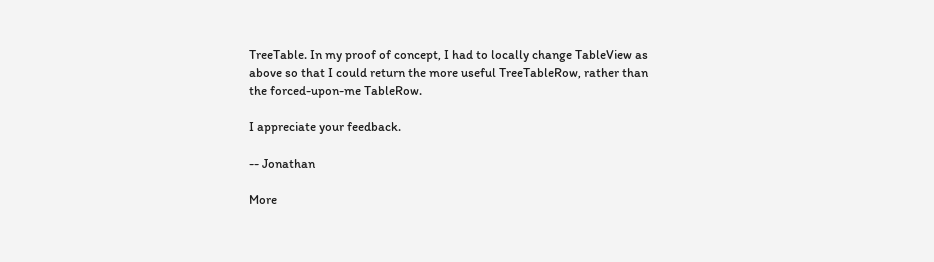TreeTable. In my proof of concept, I had to locally change TableView as
above so that I could return the more useful TreeTableRow, rather than
the forced-upon-me TableRow.

I appreciate your feedback.

-- Jonathan

More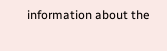information about the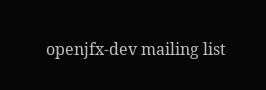openjfx-dev mailing list